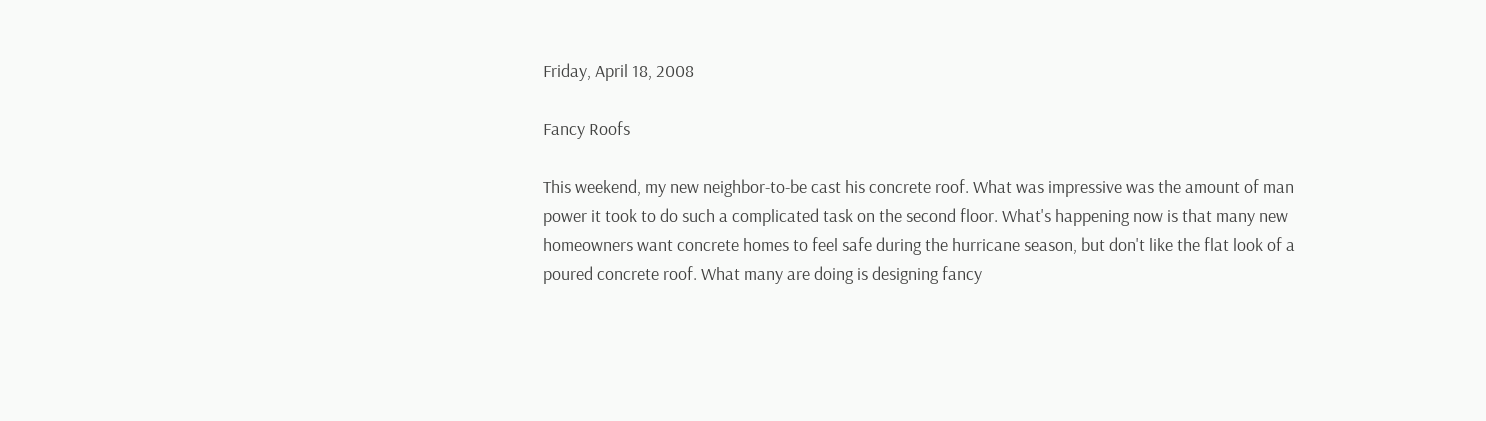Friday, April 18, 2008

Fancy Roofs

This weekend, my new neighbor-to-be cast his concrete roof. What was impressive was the amount of man power it took to do such a complicated task on the second floor. What's happening now is that many new homeowners want concrete homes to feel safe during the hurricane season, but don't like the flat look of a poured concrete roof. What many are doing is designing fancy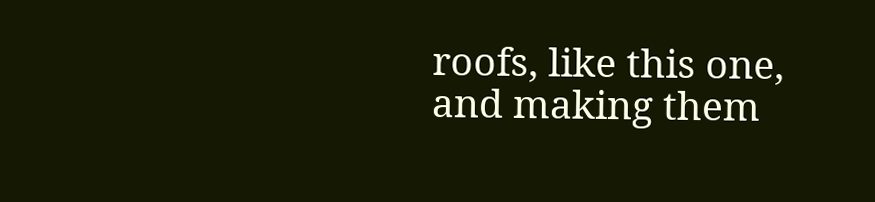roofs, like this one, and making them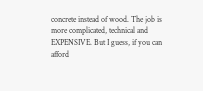concrete instead of wood. The job is more complicated, technical and EXPENSIVE. But I guess, if you can afford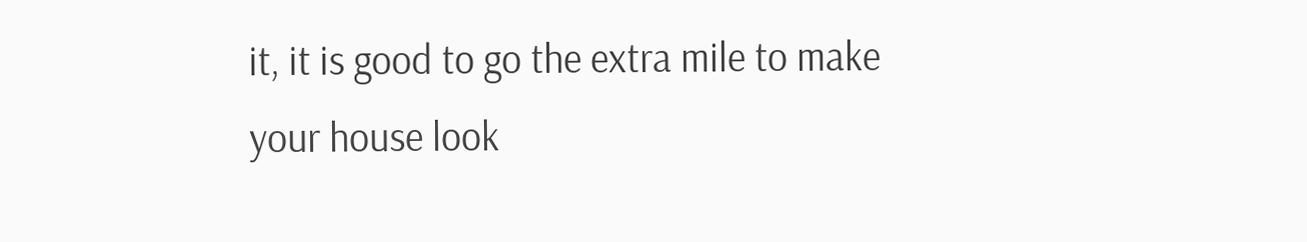it, it is good to go the extra mile to make your house look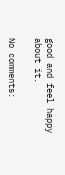good and feel happy about it.

No comments: